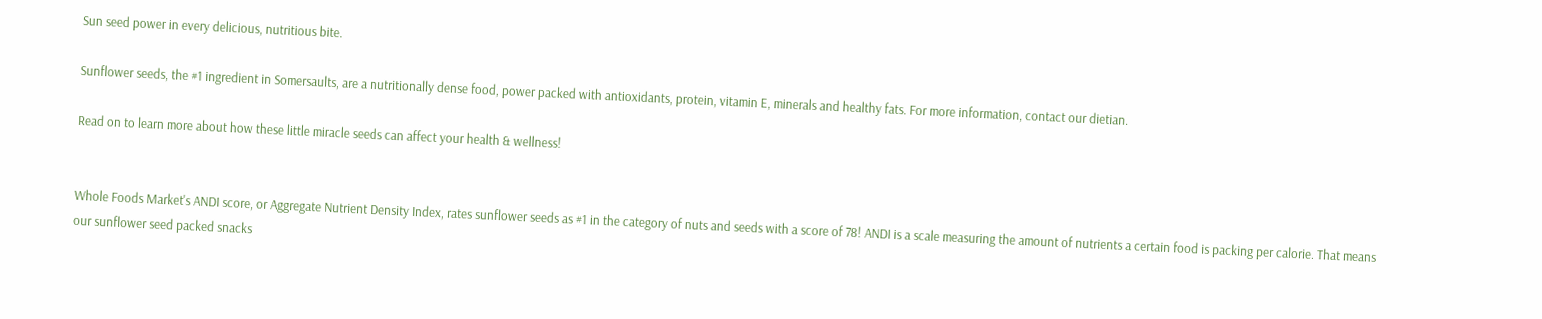Sun seed power in every delicious, nutritious bite.

Sunflower seeds, the #1 ingredient in Somersaults, are a nutritionally dense food, power packed with antioxidants, protein, vitamin E, minerals and healthy fats. For more information, contact our dietian.

Read on to learn more about how these little miracle seeds can affect your health & wellness!


Whole Foods Market's ANDI score, or Aggregate Nutrient Density Index, rates sunflower seeds as #1 in the category of nuts and seeds with a score of 78! ANDI is a scale measuring the amount of nutrients a certain food is packing per calorie. That means our sunflower seed packed snacks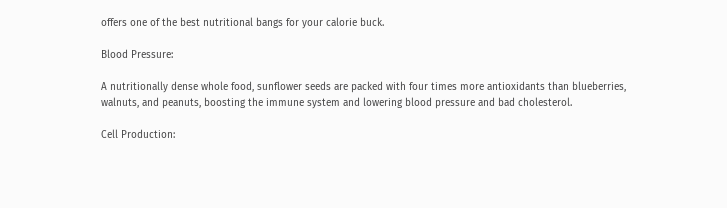offers one of the best nutritional bangs for your calorie buck.

Blood Pressure:

A nutritionally dense whole food, sunflower seeds are packed with four times more antioxidants than blueberries, walnuts, and peanuts, boosting the immune system and lowering blood pressure and bad cholesterol.

Cell Production: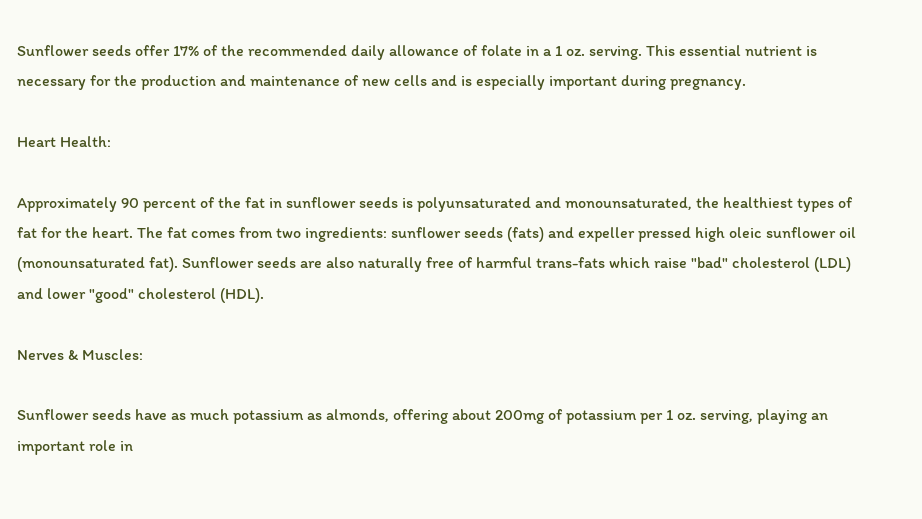Sunflower seeds offer 17% of the recommended daily allowance of folate in a 1 oz. serving. This essential nutrient is necessary for the production and maintenance of new cells and is especially important during pregnancy.

Heart Health:

Approximately 90 percent of the fat in sunflower seeds is polyunsaturated and monounsaturated, the healthiest types of fat for the heart. The fat comes from two ingredients: sunflower seeds (fats) and expeller pressed high oleic sunflower oil (monounsaturated fat). Sunflower seeds are also naturally free of harmful trans-fats which raise "bad" cholesterol (LDL) and lower "good" cholesterol (HDL).

Nerves & Muscles:

Sunflower seeds have as much potassium as almonds, offering about 200mg of potassium per 1 oz. serving, playing an important role in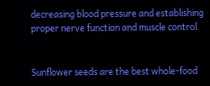decreasing blood pressure and establishing proper nerve function and muscle control.


Sunflower seeds are the best whole-food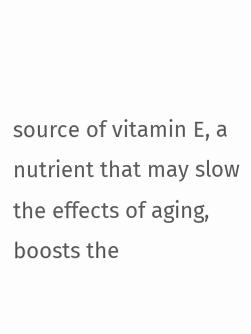source of vitamin E, a nutrient that may slow the effects of aging, boosts the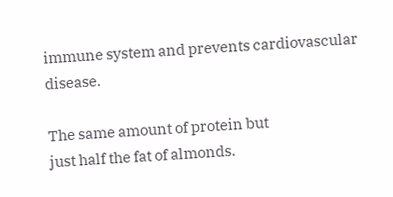immune system and prevents cardiovascular disease.

The same amount of protein but
just half the fat of almonds.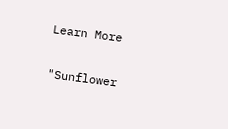Learn More

"Sunflower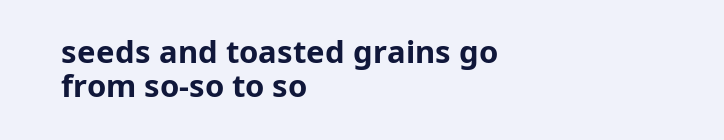seeds and toasted grains go
from so-so to so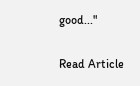good..."

Read Article